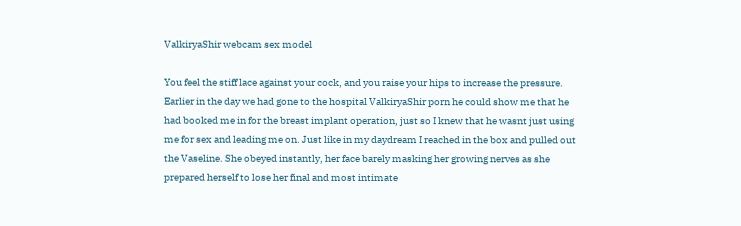ValkiryaShir webcam sex model

You feel the stiff lace against your cock, and you raise your hips to increase the pressure. Earlier in the day we had gone to the hospital ValkiryaShir porn he could show me that he had booked me in for the breast implant operation, just so I knew that he wasnt just using me for sex and leading me on. Just like in my daydream I reached in the box and pulled out the Vaseline. She obeyed instantly, her face barely masking her growing nerves as she prepared herself to lose her final and most intimate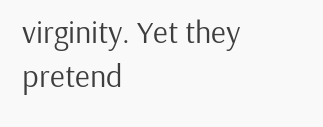virginity. Yet they pretend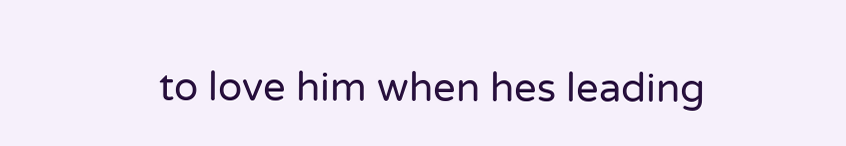to love him when hes leading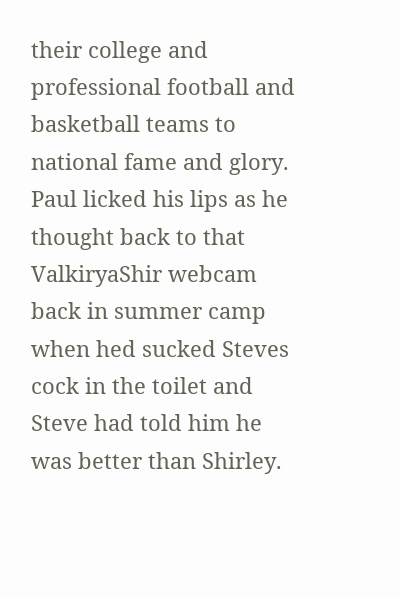their college and professional football and basketball teams to national fame and glory. Paul licked his lips as he thought back to that ValkiryaShir webcam back in summer camp when hed sucked Steves cock in the toilet and Steve had told him he was better than Shirley.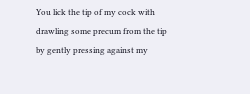You lick the tip of my cock with drawling some precum from the tip by gently pressing against my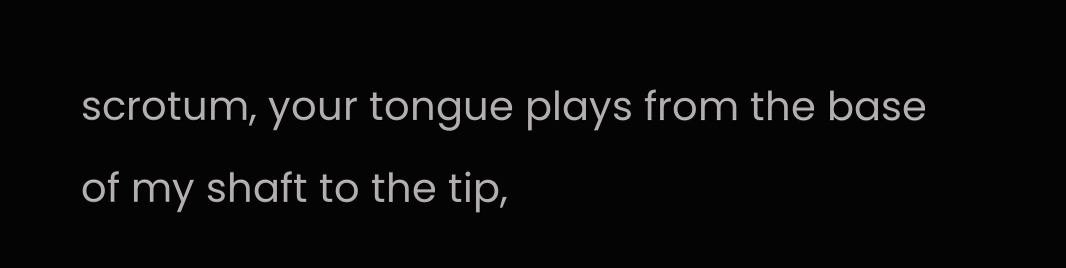scrotum, your tongue plays from the base of my shaft to the tip,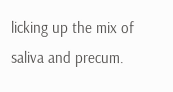licking up the mix of saliva and precum.